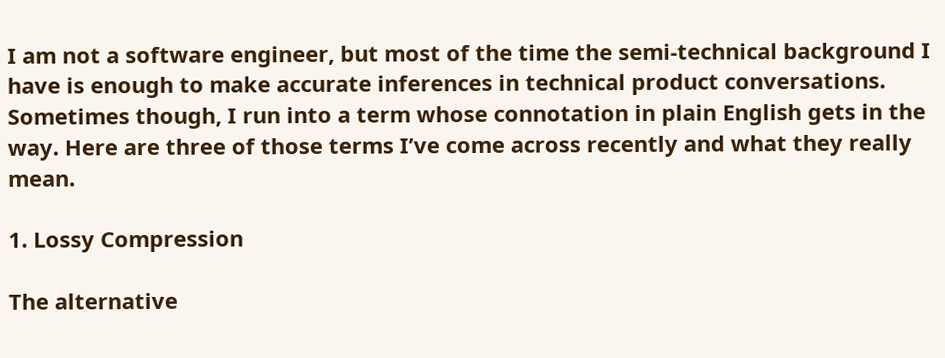I am not a software engineer, but most of the time the semi-technical background I have is enough to make accurate inferences in technical product conversations. Sometimes though, I run into a term whose connotation in plain English gets in the way. Here are three of those terms I’ve come across recently and what they really mean.

1. Lossy Compression

The alternative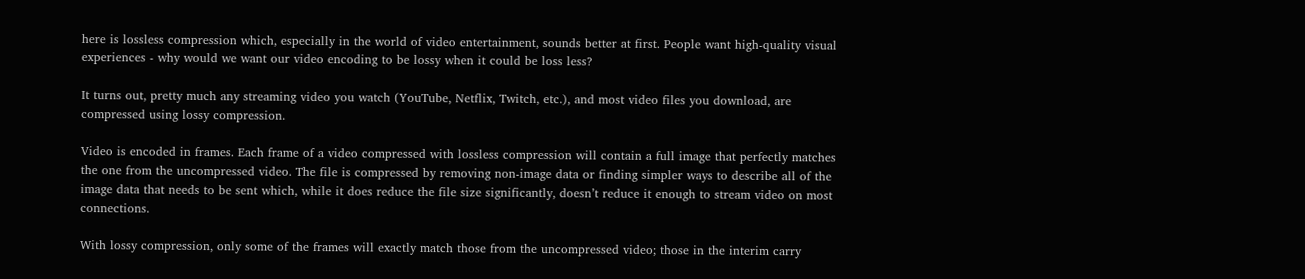here is lossless compression which, especially in the world of video entertainment, sounds better at first. People want high-quality visual experiences - why would we want our video encoding to be lossy when it could be loss less?

It turns out, pretty much any streaming video you watch (YouTube, Netflix, Twitch, etc.), and most video files you download, are compressed using lossy compression.

Video is encoded in frames. Each frame of a video compressed with lossless compression will contain a full image that perfectly matches the one from the uncompressed video. The file is compressed by removing non-image data or finding simpler ways to describe all of the image data that needs to be sent which, while it does reduce the file size significantly, doesn’t reduce it enough to stream video on most connections.

With lossy compression, only some of the frames will exactly match those from the uncompressed video; those in the interim carry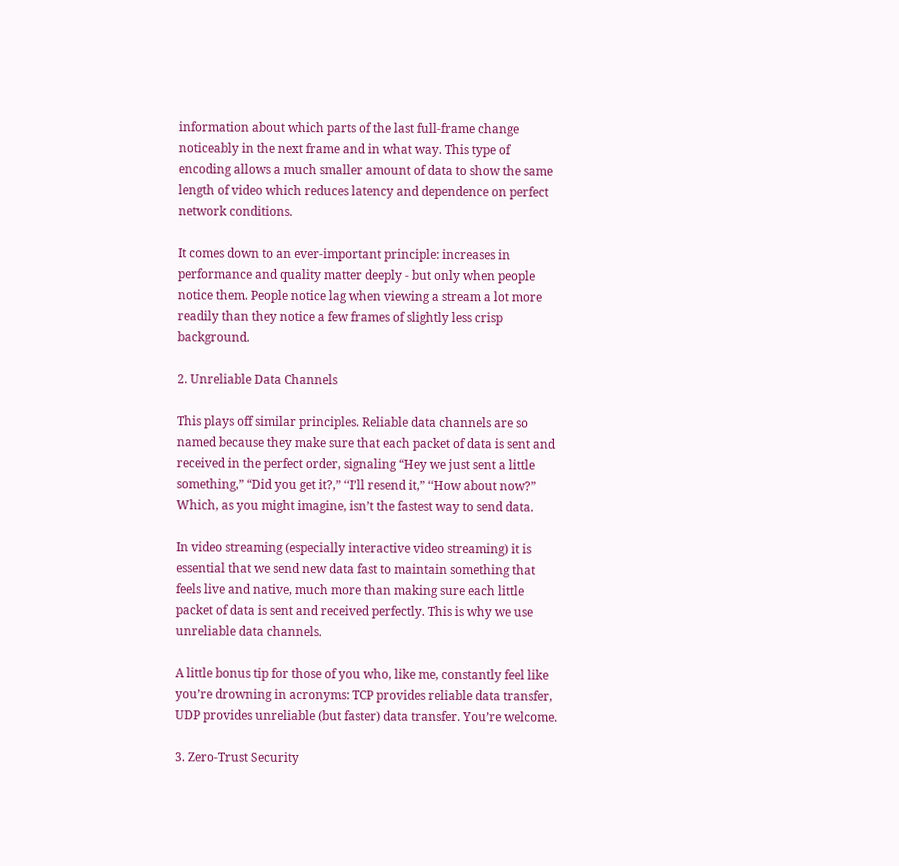information about which parts of the last full-frame change noticeably in the next frame and in what way. This type of encoding allows a much smaller amount of data to show the same length of video which reduces latency and dependence on perfect network conditions.

It comes down to an ever-important principle: increases in performance and quality matter deeply - but only when people notice them. People notice lag when viewing a stream a lot more readily than they notice a few frames of slightly less crisp background.

2. Unreliable Data Channels

This plays off similar principles. Reliable data channels are so named because they make sure that each packet of data is sent and received in the perfect order, signaling “Hey we just sent a little something,” “Did you get it?,” ‘‘I’ll resend it,” ‘‘How about now?” Which, as you might imagine, isn’t the fastest way to send data.

In video streaming (especially interactive video streaming) it is essential that we send new data fast to maintain something that feels live and native, much more than making sure each little packet of data is sent and received perfectly. This is why we use unreliable data channels.

A little bonus tip for those of you who, like me, constantly feel like you’re drowning in acronyms: TCP provides reliable data transfer, UDP provides unreliable (but faster) data transfer. You’re welcome.

3. Zero-Trust Security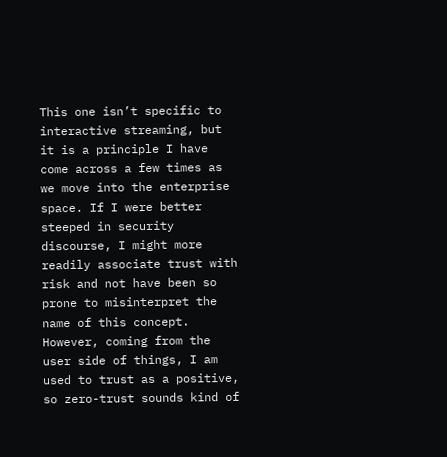This one isn’t specific to interactive streaming, but it is a principle I have come across a few times as we move into the enterprise space. If I were better steeped in security discourse, I might more readily associate trust with risk and not have been so prone to misinterpret the name of this concept. However, coming from the user side of things, I am used to trust as a positive, so zero-trust sounds kind of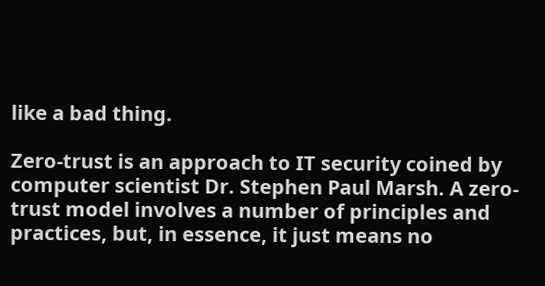like a bad thing.

Zero-trust is an approach to IT security coined by computer scientist Dr. Stephen Paul Marsh. A zero-trust model involves a number of principles and practices, but, in essence, it just means no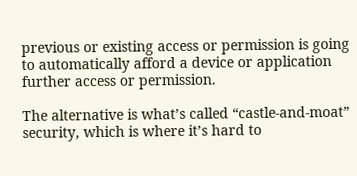previous or existing access or permission is going to automatically afford a device or application further access or permission.

The alternative is what’s called “castle-and-moat” security, which is where it’s hard to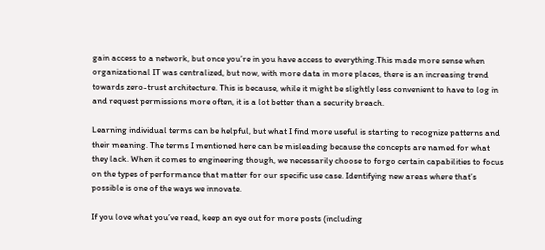gain access to a network, but once you’re in you have access to everything.This made more sense when organizational IT was centralized, but now, with more data in more places, there is an increasing trend towards zero-trust architecture. This is because, while it might be slightly less convenient to have to log in and request permissions more often, it is a lot better than a security breach.

Learning individual terms can be helpful, but what I find more useful is starting to recognize patterns and their meaning. The terms I mentioned here can be misleading because the concepts are named for what they lack. When it comes to engineering though, we necessarily choose to forgo certain capabilities to focus on the types of performance that matter for our specific use case. Identifying new areas where that’s possible is one of the ways we innovate.

If you love what you’ve read, keep an eye out for more posts (including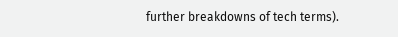further breakdowns of tech terms).